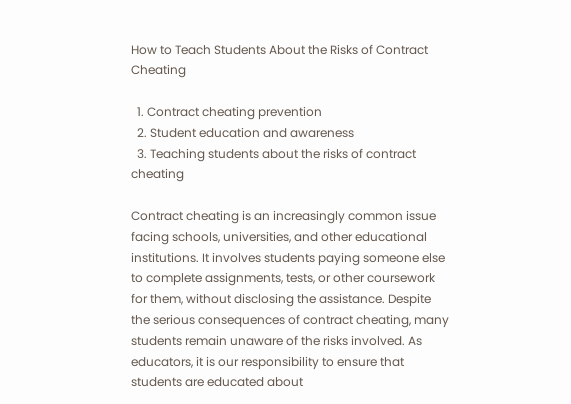How to Teach Students About the Risks of Contract Cheating

  1. Contract cheating prevention
  2. Student education and awareness
  3. Teaching students about the risks of contract cheating

Contract cheating is an increasingly common issue facing schools, universities, and other educational institutions. It involves students paying someone else to complete assignments, tests, or other coursework for them, without disclosing the assistance. Despite the serious consequences of contract cheating, many students remain unaware of the risks involved. As educators, it is our responsibility to ensure that students are educated about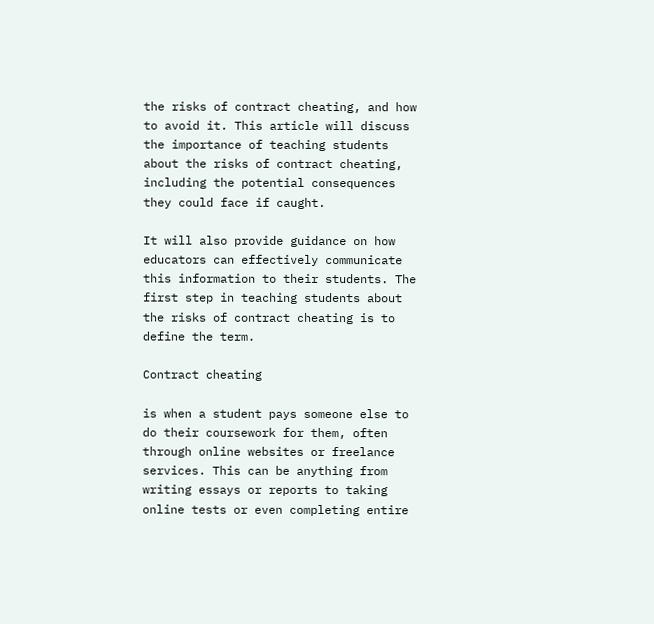the risks of contract cheating, and how to avoid it. This article will discuss the importance of teaching students about the risks of contract cheating, including the potential consequences they could face if caught.

It will also provide guidance on how educators can effectively communicate this information to their students. The first step in teaching students about the risks of contract cheating is to define the term.

Contract cheating

is when a student pays someone else to do their coursework for them, often through online websites or freelance services. This can be anything from writing essays or reports to taking online tests or even completing entire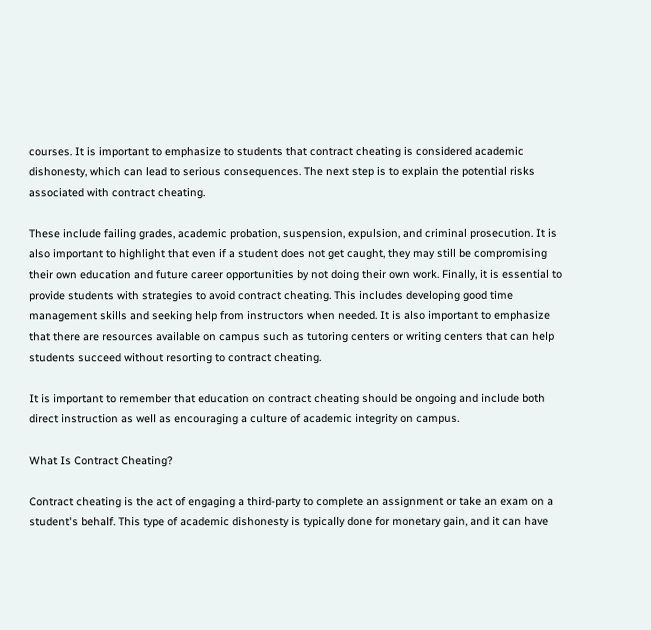courses. It is important to emphasize to students that contract cheating is considered academic dishonesty, which can lead to serious consequences. The next step is to explain the potential risks associated with contract cheating.

These include failing grades, academic probation, suspension, expulsion, and criminal prosecution. It is also important to highlight that even if a student does not get caught, they may still be compromising their own education and future career opportunities by not doing their own work. Finally, it is essential to provide students with strategies to avoid contract cheating. This includes developing good time management skills and seeking help from instructors when needed. It is also important to emphasize that there are resources available on campus such as tutoring centers or writing centers that can help students succeed without resorting to contract cheating.

It is important to remember that education on contract cheating should be ongoing and include both direct instruction as well as encouraging a culture of academic integrity on campus.

What Is Contract Cheating?

Contract cheating is the act of engaging a third-party to complete an assignment or take an exam on a student's behalf. This type of academic dishonesty is typically done for monetary gain, and it can have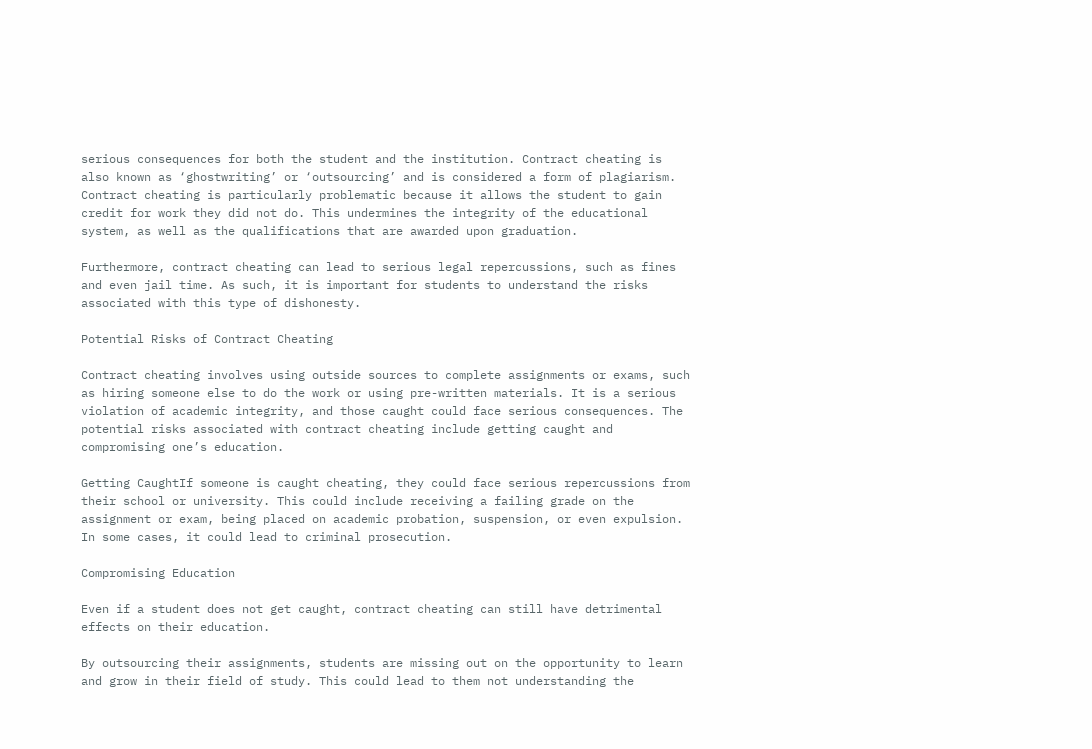serious consequences for both the student and the institution. Contract cheating is also known as ‘ghostwriting’ or ‘outsourcing’ and is considered a form of plagiarism. Contract cheating is particularly problematic because it allows the student to gain credit for work they did not do. This undermines the integrity of the educational system, as well as the qualifications that are awarded upon graduation.

Furthermore, contract cheating can lead to serious legal repercussions, such as fines and even jail time. As such, it is important for students to understand the risks associated with this type of dishonesty.

Potential Risks of Contract Cheating

Contract cheating involves using outside sources to complete assignments or exams, such as hiring someone else to do the work or using pre-written materials. It is a serious violation of academic integrity, and those caught could face serious consequences. The potential risks associated with contract cheating include getting caught and compromising one’s education.

Getting CaughtIf someone is caught cheating, they could face serious repercussions from their school or university. This could include receiving a failing grade on the assignment or exam, being placed on academic probation, suspension, or even expulsion. In some cases, it could lead to criminal prosecution.

Compromising Education

Even if a student does not get caught, contract cheating can still have detrimental effects on their education.

By outsourcing their assignments, students are missing out on the opportunity to learn and grow in their field of study. This could lead to them not understanding the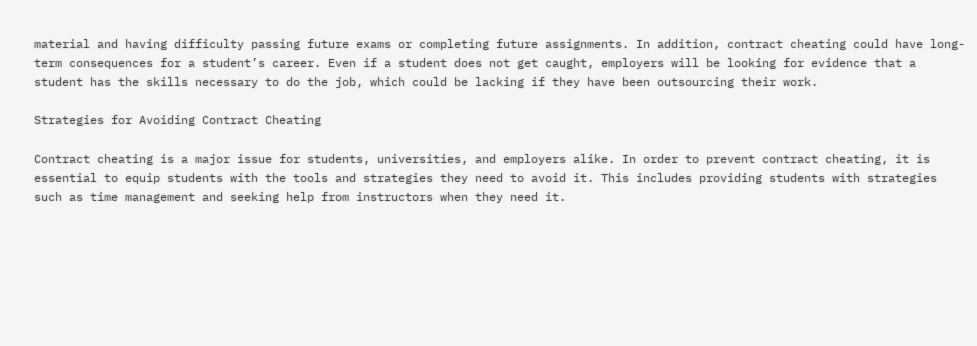material and having difficulty passing future exams or completing future assignments. In addition, contract cheating could have long-term consequences for a student’s career. Even if a student does not get caught, employers will be looking for evidence that a student has the skills necessary to do the job, which could be lacking if they have been outsourcing their work.

Strategies for Avoiding Contract Cheating

Contract cheating is a major issue for students, universities, and employers alike. In order to prevent contract cheating, it is essential to equip students with the tools and strategies they need to avoid it. This includes providing students with strategies such as time management and seeking help from instructors when they need it.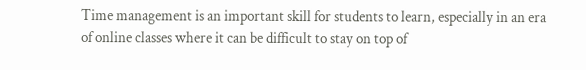Time management is an important skill for students to learn, especially in an era of online classes where it can be difficult to stay on top of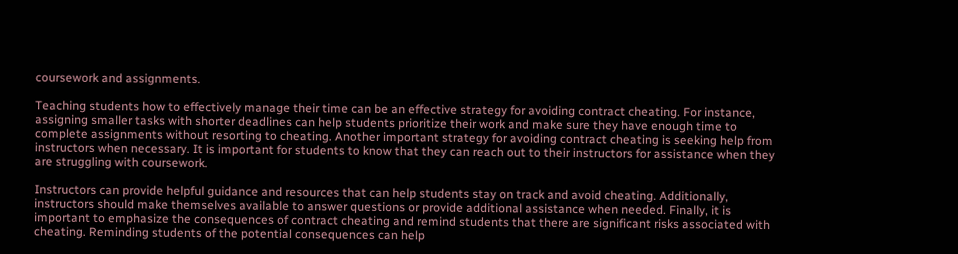coursework and assignments.

Teaching students how to effectively manage their time can be an effective strategy for avoiding contract cheating. For instance, assigning smaller tasks with shorter deadlines can help students prioritize their work and make sure they have enough time to complete assignments without resorting to cheating. Another important strategy for avoiding contract cheating is seeking help from instructors when necessary. It is important for students to know that they can reach out to their instructors for assistance when they are struggling with coursework.

Instructors can provide helpful guidance and resources that can help students stay on track and avoid cheating. Additionally, instructors should make themselves available to answer questions or provide additional assistance when needed. Finally, it is important to emphasize the consequences of contract cheating and remind students that there are significant risks associated with cheating. Reminding students of the potential consequences can help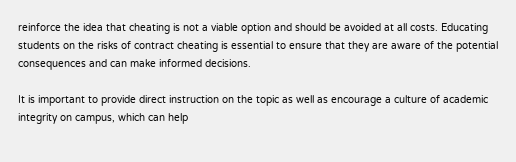reinforce the idea that cheating is not a viable option and should be avoided at all costs. Educating students on the risks of contract cheating is essential to ensure that they are aware of the potential consequences and can make informed decisions.

It is important to provide direct instruction on the topic as well as encourage a culture of academic integrity on campus, which can help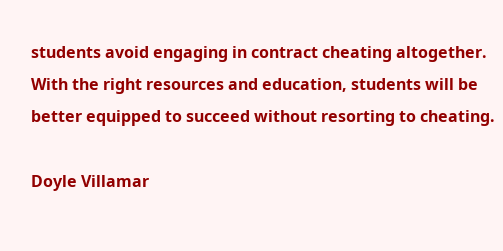students avoid engaging in contract cheating altogether. With the right resources and education, students will be better equipped to succeed without resorting to cheating.

Doyle Villamar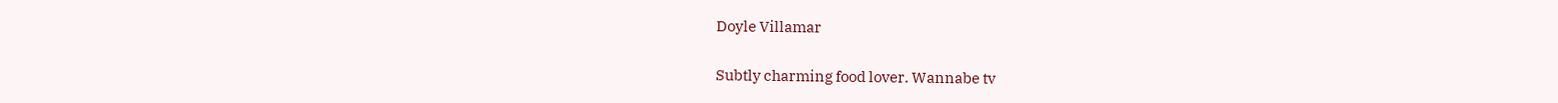Doyle Villamar

Subtly charming food lover. Wannabe tv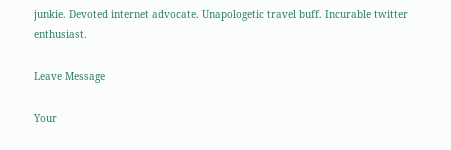junkie. Devoted internet advocate. Unapologetic travel buff. Incurable twitter enthusiast.

Leave Message

Your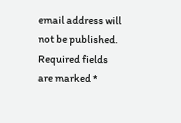email address will not be published. Required fields are marked *